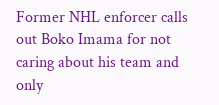Former NHL enforcer calls out Boko Imama for not caring about his team and only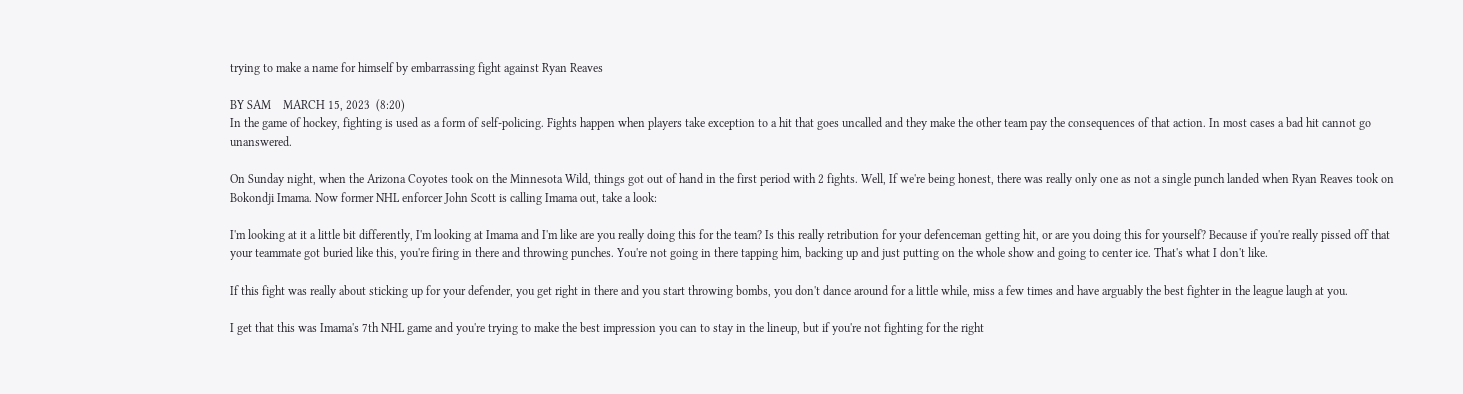trying to make a name for himself by embarrassing fight against Ryan Reaves

BY SAM    MARCH 15, 2023  (8:20)
In the game of hockey, fighting is used as a form of self-policing. Fights happen when players take exception to a hit that goes uncalled and they make the other team pay the consequences of that action. In most cases a bad hit cannot go unanswered.

On Sunday night, when the Arizona Coyotes took on the Minnesota Wild, things got out of hand in the first period with 2 fights. Well, If we're being honest, there was really only one as not a single punch landed when Ryan Reaves took on Bokondji Imama. Now former NHL enforcer John Scott is calling Imama out, take a look:

I'm looking at it a little bit differently, I'm looking at Imama and I'm like are you really doing this for the team? Is this really retribution for your defenceman getting hit, or are you doing this for yourself? Because if you're really pissed off that your teammate got buried like this, you're firing in there and throwing punches. You're not going in there tapping him, backing up and just putting on the whole show and going to center ice. That's what I don't like.

If this fight was really about sticking up for your defender, you get right in there and you start throwing bombs, you don't dance around for a little while, miss a few times and have arguably the best fighter in the league laugh at you.

I get that this was Imama's 7th NHL game and you're trying to make the best impression you can to stay in the lineup, but if you're not fighting for the right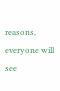reasons, everyone will see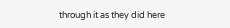through it as they did here